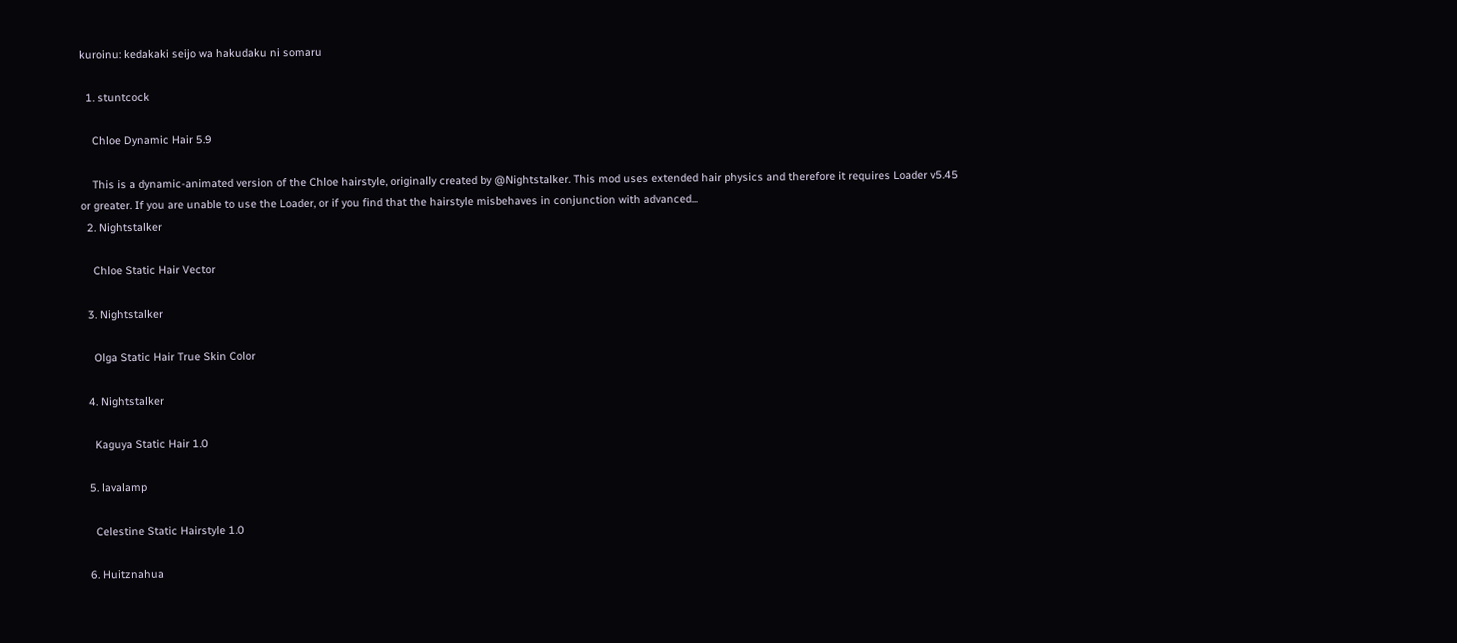kuroinu: kedakaki seijo wa hakudaku ni somaru

  1. stuntcock

    Chloe Dynamic Hair 5.9

    This is a dynamic-animated version of the Chloe hairstyle, originally created by @Nightstalker. This mod uses extended hair physics and therefore it requires Loader v5.45 or greater. If you are unable to use the Loader, or if you find that the hairstyle misbehaves in conjunction with advanced...
  2. Nightstalker

    Chloe Static Hair Vector

  3. Nightstalker

    Olga Static Hair True Skin Color

  4. Nightstalker

    Kaguya Static Hair 1.0

  5. lavalamp

    Celestine Static Hairstyle 1.0

  6. Huitznahua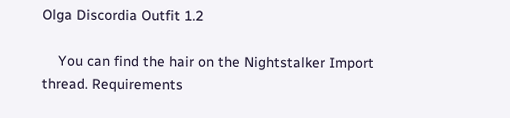Olga Discordia Outfit 1.2

    You can find the hair on the Nightstalker Import thread. Requirements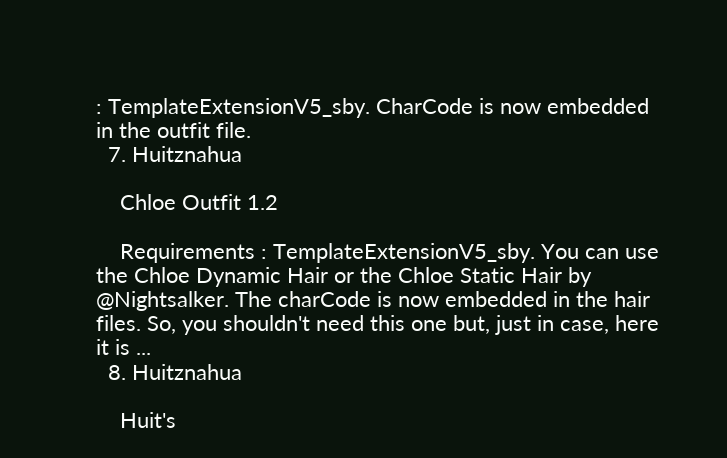: TemplateExtensionV5_sby. CharCode is now embedded in the outfit file.
  7. Huitznahua

    Chloe Outfit 1.2

    Requirements : TemplateExtensionV5_sby. You can use the Chloe Dynamic Hair or the Chloe Static Hair by @Nightsalker. The charCode is now embedded in the hair files. So, you shouldn't need this one but, just in case, here it is ...
  8. Huitznahua

    Huit's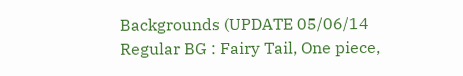Backgrounds (UPDATE 05/06/14 Regular BG : Fairy Tail, One piece,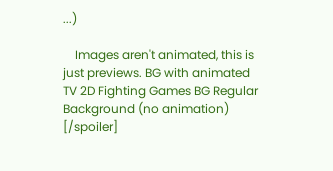...)

    Images aren't animated, this is just previews. BG with animated TV 2D Fighting Games BG Regular Background (no animation) [/spoiler]